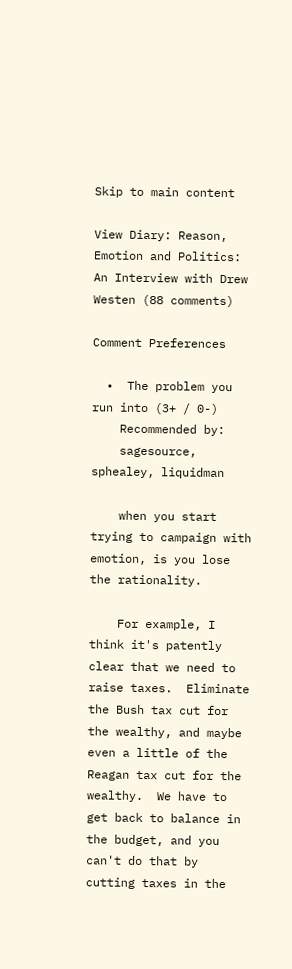Skip to main content

View Diary: Reason, Emotion and Politics: An Interview with Drew Westen (88 comments)

Comment Preferences

  •  The problem you run into (3+ / 0-)
    Recommended by:
    sagesource, sphealey, liquidman

    when you start trying to campaign with emotion, is you lose the rationality.

    For example, I think it's patently clear that we need to raise taxes.  Eliminate the Bush tax cut for the wealthy, and maybe even a little of the Reagan tax cut for the wealthy.  We have to get back to balance in the budget, and you can't do that by cutting taxes in the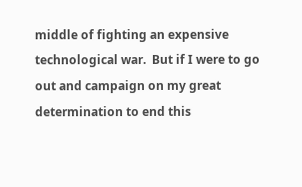middle of fighting an expensive technological war.  But if I were to go out and campaign on my great determination to end this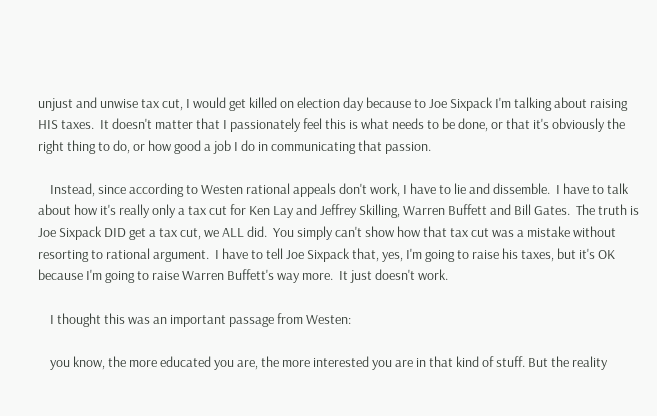unjust and unwise tax cut, I would get killed on election day because to Joe Sixpack I'm talking about raising HIS taxes.  It doesn't matter that I passionately feel this is what needs to be done, or that it's obviously the right thing to do, or how good a job I do in communicating that passion.

    Instead, since according to Westen rational appeals don't work, I have to lie and dissemble.  I have to talk about how it's really only a tax cut for Ken Lay and Jeffrey Skilling, Warren Buffett and Bill Gates.  The truth is Joe Sixpack DID get a tax cut, we ALL did.  You simply can't show how that tax cut was a mistake without resorting to rational argument.  I have to tell Joe Sixpack that, yes, I'm going to raise his taxes, but it's OK because I'm going to raise Warren Buffett's way more.  It just doesn't work.

    I thought this was an important passage from Westen:

    you know, the more educated you are, the more interested you are in that kind of stuff. But the reality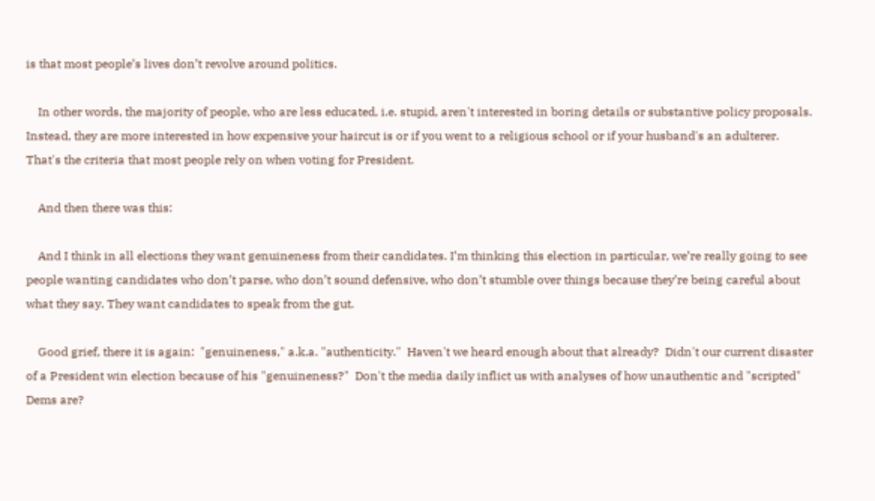is that most people’s lives don’t revolve around politics.

    In other words, the majority of people, who are less educated, i.e. stupid, aren't interested in boring details or substantive policy proposals.  Instead, they are more interested in how expensive your haircut is or if you went to a religious school or if your husband's an adulterer.  That's the criteria that most people rely on when voting for President.

    And then there was this:

    And I think in all elections they want genuineness from their candidates. I’m thinking this election in particular, we’re really going to see people wanting candidates who don’t parse, who don’t sound defensive, who don’t stumble over things because they’re being careful about what they say. They want candidates to speak from the gut.

    Good grief, there it is again:  "genuineness," a.k.a. "authenticity."  Haven't we heard enough about that already?  Didn't our current disaster of a President win election because of his "genuineness?"  Don't the media daily inflict us with analyses of how unauthentic and "scripted" Dems are?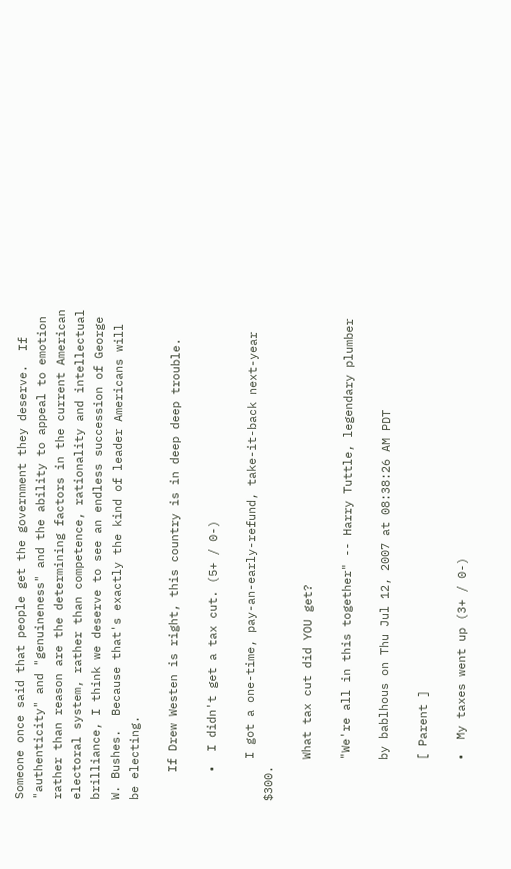Someone once said that people get the government they deserve.  If "authenticity" and "genuineness" and the ability to appeal to emotion rather than reason are the determining factors in the current American electoral system, rather than competence, rationality and intellectual brilliance, I think we deserve to see an endless succession of George W. Bushes.  Because that's exactly the kind of leader Americans will be electing.

    If Drew Westen is right, this country is in deep deep trouble.

    •  I didn't get a tax cut. (5+ / 0-)

      I got a one-time, pay-an-early-refund, take-it-back next-year $300.

      What tax cut did YOU get?

      "We're all in this together" -- Harry Tuttle, legendary plumber

      by bablhous on Thu Jul 12, 2007 at 08:38:26 AM PDT

      [ Parent ]

      •  My taxes went up (3+ / 0-)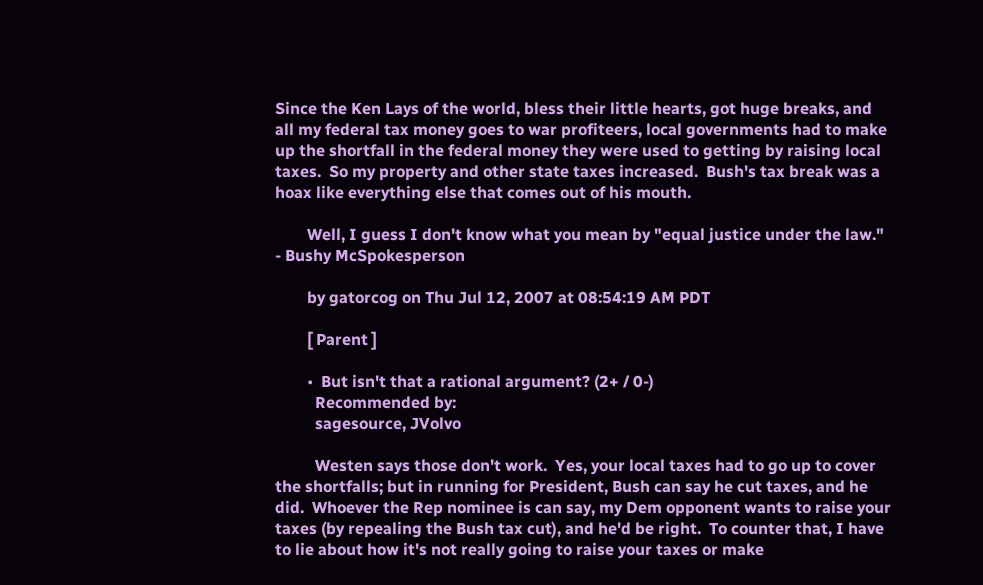Since the Ken Lays of the world, bless their little hearts, got huge breaks, and all my federal tax money goes to war profiteers, local governments had to make up the shortfall in the federal money they were used to getting by raising local taxes.  So my property and other state taxes increased.  Bush's tax break was a hoax like everything else that comes out of his mouth.

        Well, I guess I don't know what you mean by "equal justice under the law." - Bushy McSpokesperson

        by gatorcog on Thu Jul 12, 2007 at 08:54:19 AM PDT

        [ Parent ]

        •  But isn't that a rational argument? (2+ / 0-)
          Recommended by:
          sagesource, JVolvo

          Westen says those don't work.  Yes, your local taxes had to go up to cover the shortfalls; but in running for President, Bush can say he cut taxes, and he did.  Whoever the Rep nominee is can say, my Dem opponent wants to raise your taxes (by repealing the Bush tax cut), and he'd be right.  To counter that, I have to lie about how it's not really going to raise your taxes or make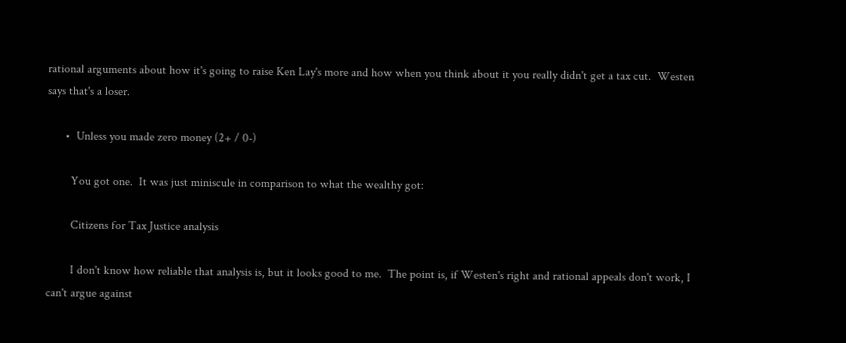rational arguments about how it's going to raise Ken Lay's more and how when you think about it you really didn't get a tax cut.  Westen says that's a loser.

      •  Unless you made zero money (2+ / 0-)

        You got one.  It was just miniscule in comparison to what the wealthy got:

        Citizens for Tax Justice analysis

        I don't know how reliable that analysis is, but it looks good to me.  The point is, if Westen's right and rational appeals don't work, I can't argue against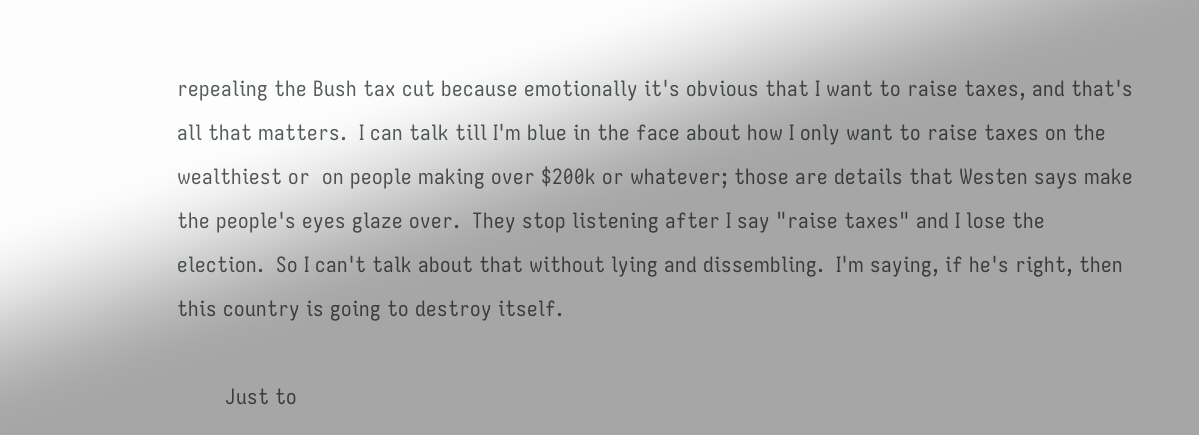repealing the Bush tax cut because emotionally it's obvious that I want to raise taxes, and that's all that matters.  I can talk till I'm blue in the face about how I only want to raise taxes on the wealthiest or  on people making over $200k or whatever; those are details that Westen says make the people's eyes glaze over.  They stop listening after I say "raise taxes" and I lose the election.  So I can't talk about that without lying and dissembling.  I'm saying, if he's right, then this country is going to destroy itself.

        Just to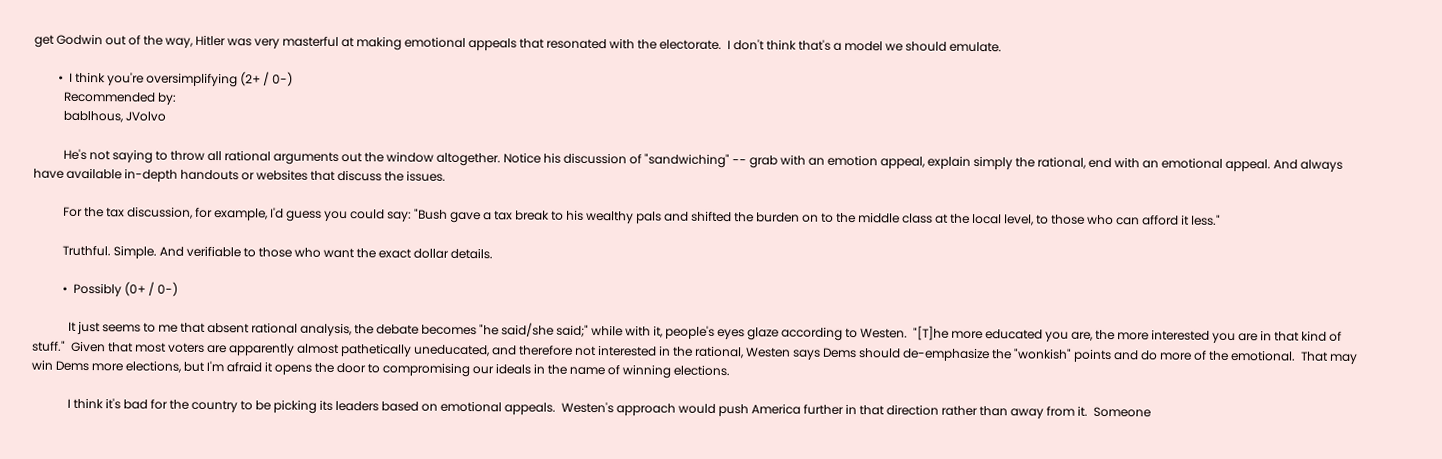get Godwin out of the way, Hitler was very masterful at making emotional appeals that resonated with the electorate.  I don't think that's a model we should emulate.

        •  I think you're oversimplifying (2+ / 0-)
          Recommended by:
          bablhous, JVolvo

          He's not saying to throw all rational arguments out the window altogether. Notice his discussion of "sandwiching" -- grab with an emotion appeal, explain simply the rational, end with an emotional appeal. And always have available in-depth handouts or websites that discuss the issues.

          For the tax discussion, for example, I'd guess you could say: "Bush gave a tax break to his wealthy pals and shifted the burden on to the middle class at the local level, to those who can afford it less."

          Truthful. Simple. And verifiable to those who want the exact dollar details.

          •  Possibly (0+ / 0-)

            It just seems to me that absent rational analysis, the debate becomes "he said/she said;" while with it, people's eyes glaze according to Westen.  "[T]he more educated you are, the more interested you are in that kind of stuff."  Given that most voters are apparently almost pathetically uneducated, and therefore not interested in the rational, Westen says Dems should de-emphasize the "wonkish" points and do more of the emotional.  That may win Dems more elections, but I'm afraid it opens the door to compromising our ideals in the name of winning elections.

            I think it's bad for the country to be picking its leaders based on emotional appeals.  Westen's approach would push America further in that direction rather than away from it.  Someone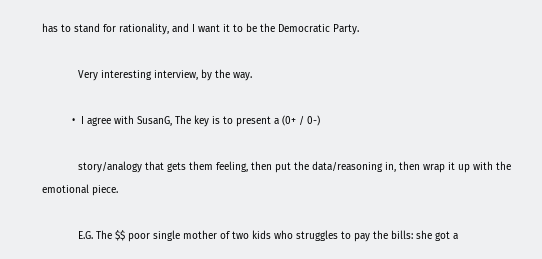has to stand for rationality, and I want it to be the Democratic Party.

            Very interesting interview, by the way.

          •  I agree with SusanG, The key is to present a (0+ / 0-)

            story/analogy that gets them feeling, then put the data/reasoning in, then wrap it up with the emotional piece.

            E.G. The $$ poor single mother of two kids who struggles to pay the bills: she got a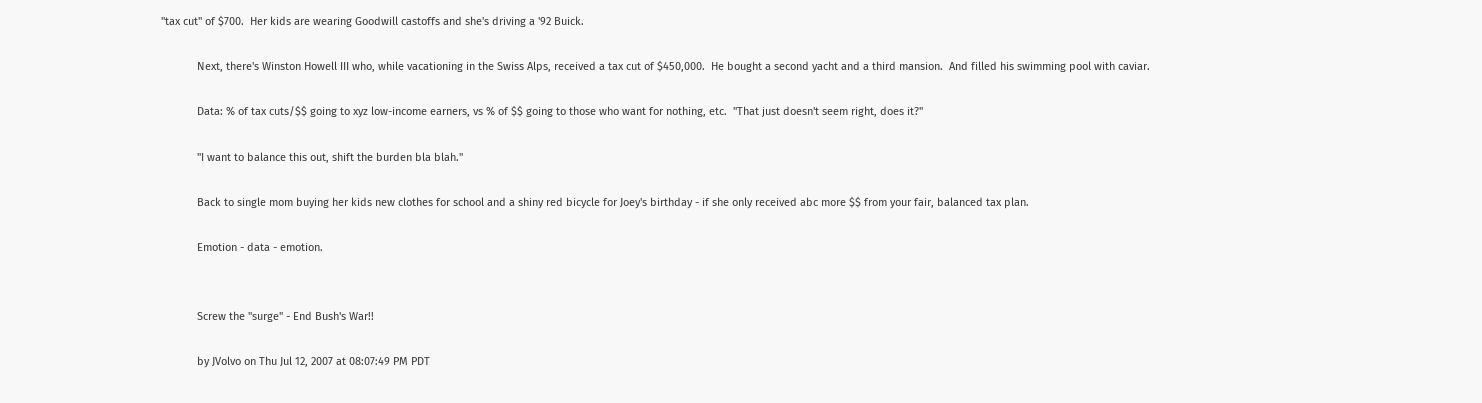"tax cut" of $700.  Her kids are wearing Goodwill castoffs and she's driving a '92 Buick.

            Next, there's Winston Howell III who, while vacationing in the Swiss Alps, received a tax cut of $450,000.  He bought a second yacht and a third mansion.  And filled his swimming pool with caviar.

            Data: % of tax cuts/$$ going to xyz low-income earners, vs % of $$ going to those who want for nothing, etc.  "That just doesn't seem right, does it?"

            "I want to balance this out, shift the burden bla blah."

            Back to single mom buying her kids new clothes for school and a shiny red bicycle for Joey's birthday - if she only received abc more $$ from your fair, balanced tax plan.

            Emotion - data - emotion.


            Screw the "surge" - End Bush's War!!

            by JVolvo on Thu Jul 12, 2007 at 08:07:49 PM PDT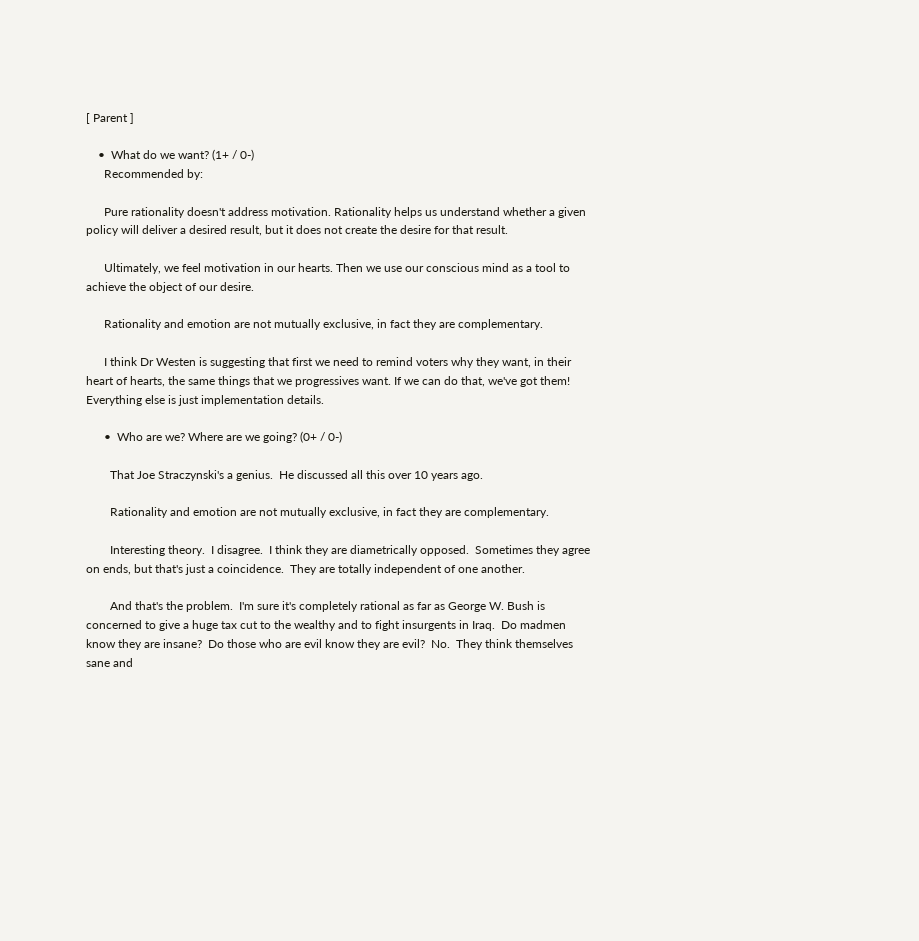[ Parent ]

    •  What do we want? (1+ / 0-)
      Recommended by:

      Pure rationality doesn't address motivation. Rationality helps us understand whether a given policy will deliver a desired result, but it does not create the desire for that result.

      Ultimately, we feel motivation in our hearts. Then we use our conscious mind as a tool to achieve the object of our desire.

      Rationality and emotion are not mutually exclusive, in fact they are complementary.

      I think Dr Westen is suggesting that first we need to remind voters why they want, in their heart of hearts, the same things that we progressives want. If we can do that, we've got them! Everything else is just implementation details.

      •  Who are we? Where are we going? (0+ / 0-)

        That Joe Straczynski's a genius.  He discussed all this over 10 years ago.

        Rationality and emotion are not mutually exclusive, in fact they are complementary.

        Interesting theory.  I disagree.  I think they are diametrically opposed.  Sometimes they agree on ends, but that's just a coincidence.  They are totally independent of one another.

        And that's the problem.  I'm sure it's completely rational as far as George W. Bush is concerned to give a huge tax cut to the wealthy and to fight insurgents in Iraq.  Do madmen know they are insane?  Do those who are evil know they are evil?  No.  They think themselves sane and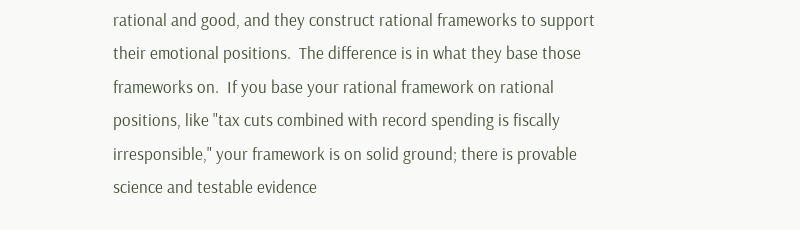rational and good, and they construct rational frameworks to support their emotional positions.  The difference is in what they base those frameworks on.  If you base your rational framework on rational positions, like "tax cuts combined with record spending is fiscally irresponsible," your framework is on solid ground; there is provable science and testable evidence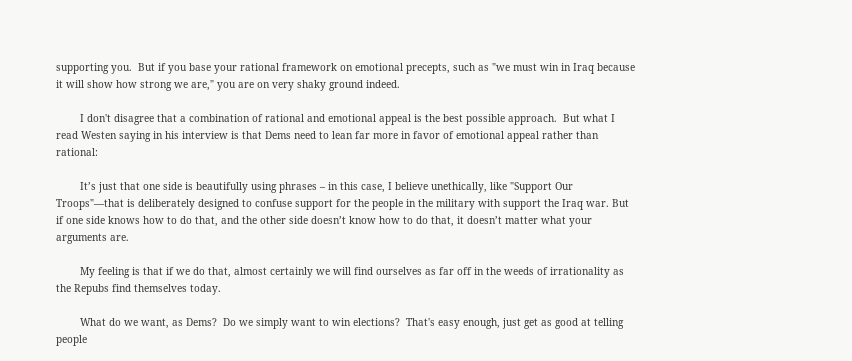supporting you.  But if you base your rational framework on emotional precepts, such as "we must win in Iraq because it will show how strong we are," you are on very shaky ground indeed.

        I don't disagree that a combination of rational and emotional appeal is the best possible approach.  But what I read Westen saying in his interview is that Dems need to lean far more in favor of emotional appeal rather than rational:

        It’s just that one side is beautifully using phrases – in this case, I believe unethically, like "Support Our Troops"—that is deliberately designed to confuse support for the people in the military with support the Iraq war. But if one side knows how to do that, and the other side doesn’t know how to do that, it doesn’t matter what your arguments are.

        My feeling is that if we do that, almost certainly we will find ourselves as far off in the weeds of irrationality as the Repubs find themselves today.

        What do we want, as Dems?  Do we simply want to win elections?  That's easy enough, just get as good at telling people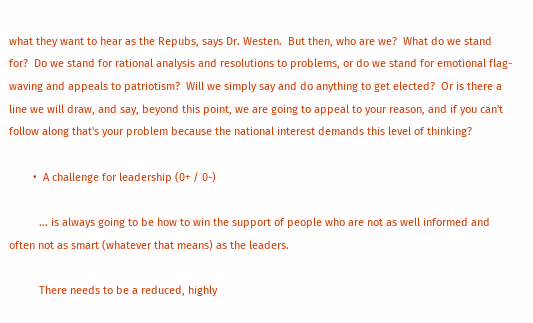what they want to hear as the Repubs, says Dr. Westen.  But then, who are we?  What do we stand for?  Do we stand for rational analysis and resolutions to problems, or do we stand for emotional flag-waving and appeals to patriotism?  Will we simply say and do anything to get elected?  Or is there a line we will draw, and say, beyond this point, we are going to appeal to your reason, and if you can't follow along that's your problem because the national interest demands this level of thinking?

        •  A challenge for leadership (0+ / 0-)

          ... is always going to be how to win the support of people who are not as well informed and often not as smart (whatever that means) as the leaders.

          There needs to be a reduced, highly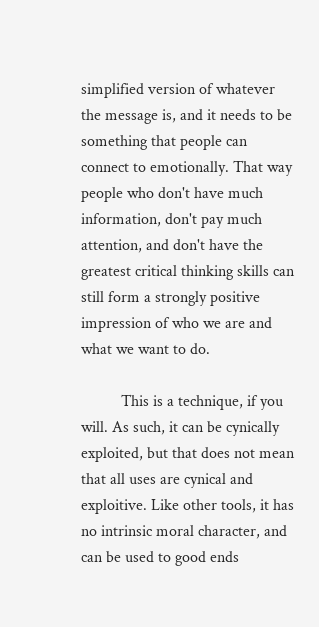simplified version of whatever the message is, and it needs to be something that people can connect to emotionally. That way people who don't have much information, don't pay much attention, and don't have the greatest critical thinking skills can still form a strongly positive impression of who we are and what we want to do.

          This is a technique, if you will. As such, it can be cynically exploited, but that does not mean that all uses are cynical and exploitive. Like other tools, it has no intrinsic moral character, and can be used to good ends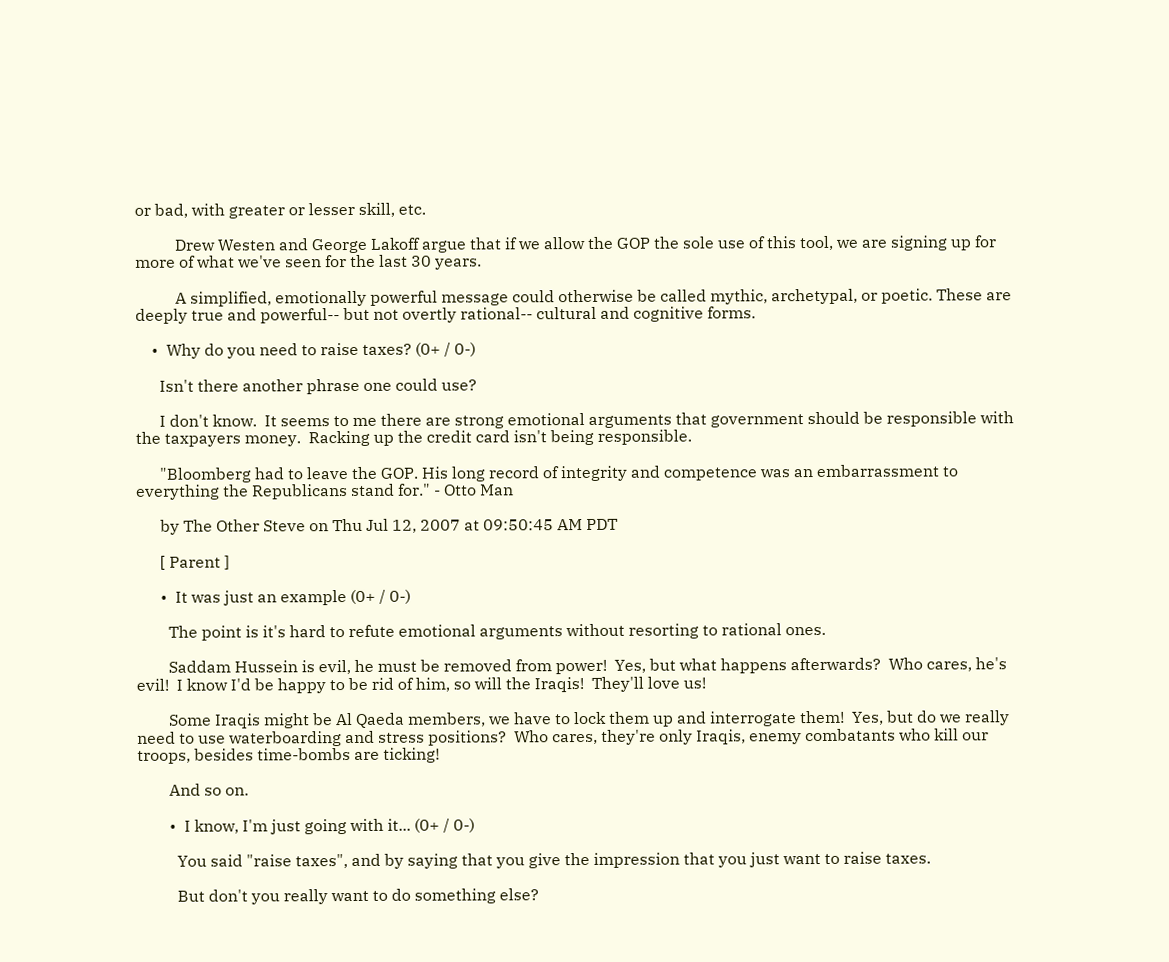or bad, with greater or lesser skill, etc.

          Drew Westen and George Lakoff argue that if we allow the GOP the sole use of this tool, we are signing up for more of what we've seen for the last 30 years.

          A simplified, emotionally powerful message could otherwise be called mythic, archetypal, or poetic. These are deeply true and powerful-- but not overtly rational-- cultural and cognitive forms.

    •  Why do you need to raise taxes? (0+ / 0-)

      Isn't there another phrase one could use?

      I don't know.  It seems to me there are strong emotional arguments that government should be responsible with the taxpayers money.  Racking up the credit card isn't being responsible.

      "Bloomberg had to leave the GOP. His long record of integrity and competence was an embarrassment to everything the Republicans stand for." - Otto Man

      by The Other Steve on Thu Jul 12, 2007 at 09:50:45 AM PDT

      [ Parent ]

      •  It was just an example (0+ / 0-)

        The point is it's hard to refute emotional arguments without resorting to rational ones.

        Saddam Hussein is evil, he must be removed from power!  Yes, but what happens afterwards?  Who cares, he's evil!  I know I'd be happy to be rid of him, so will the Iraqis!  They'll love us!

        Some Iraqis might be Al Qaeda members, we have to lock them up and interrogate them!  Yes, but do we really need to use waterboarding and stress positions?  Who cares, they're only Iraqis, enemy combatants who kill our troops, besides time-bombs are ticking!

        And so on.

        •  I know, I'm just going with it... (0+ / 0-)

          You said "raise taxes", and by saying that you give the impression that you just want to raise taxes.

          But don't you really want to do something else?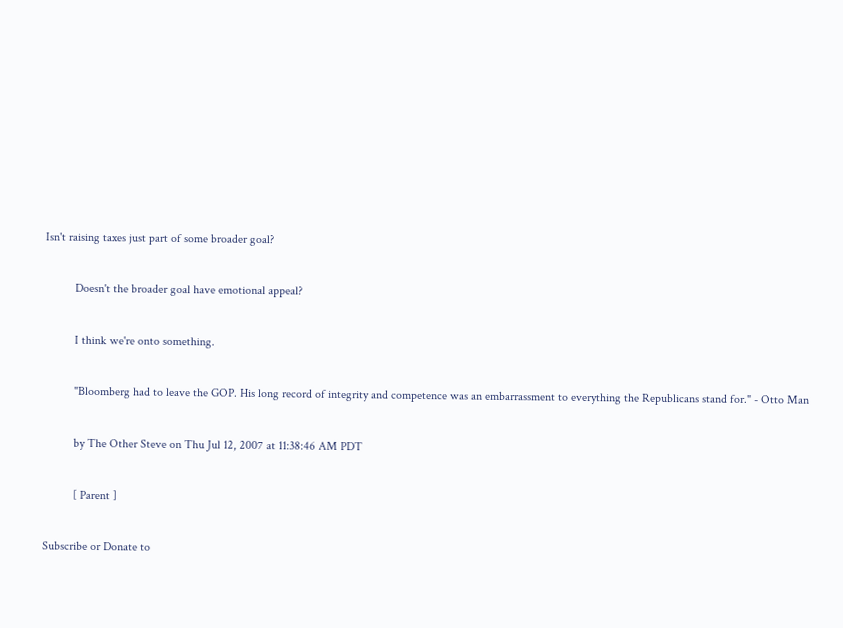Isn't raising taxes just part of some broader goal?

          Doesn't the broader goal have emotional appeal?

          I think we're onto something.

          "Bloomberg had to leave the GOP. His long record of integrity and competence was an embarrassment to everything the Republicans stand for." - Otto Man

          by The Other Steve on Thu Jul 12, 2007 at 11:38:46 AM PDT

          [ Parent ]

Subscribe or Donate to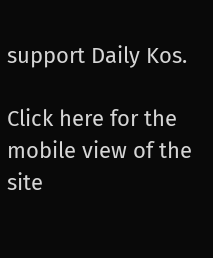support Daily Kos.

Click here for the mobile view of the site